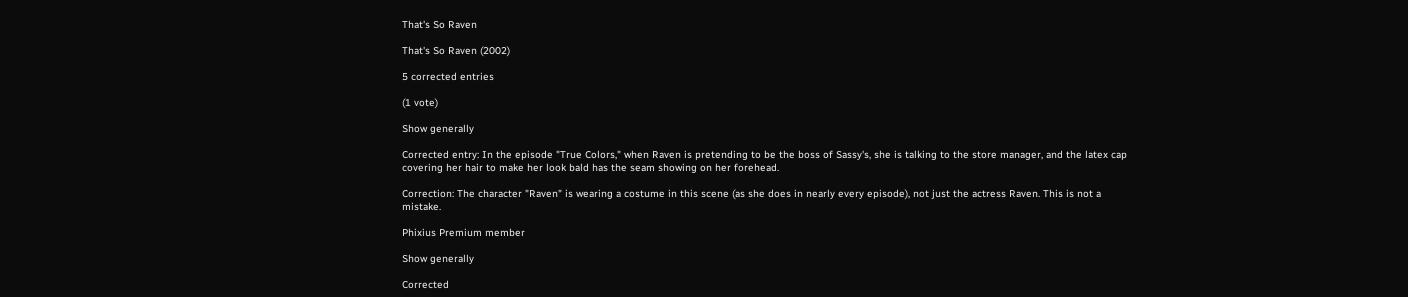That's So Raven

That's So Raven (2002)

5 corrected entries

(1 vote)

Show generally

Corrected entry: In the episode "True Colors," when Raven is pretending to be the boss of Sassy's, she is talking to the store manager, and the latex cap covering her hair to make her look bald has the seam showing on her forehead.

Correction: The character "Raven" is wearing a costume in this scene (as she does in nearly every episode), not just the actress Raven. This is not a mistake.

Phixius Premium member

Show generally

Corrected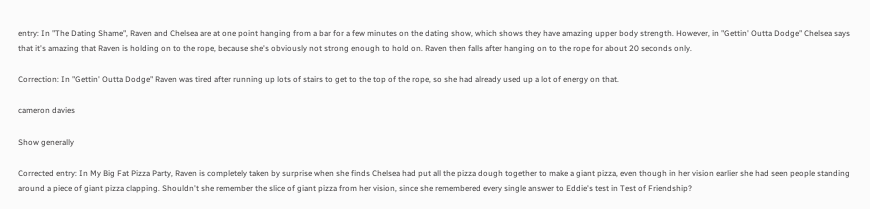entry: In "The Dating Shame", Raven and Chelsea are at one point hanging from a bar for a few minutes on the dating show, which shows they have amazing upper body strength. However, in "Gettin' Outta Dodge" Chelsea says that it's amazing that Raven is holding on to the rope, because she's obviously not strong enough to hold on. Raven then falls after hanging on to the rope for about 20 seconds only.

Correction: In "Gettin' Outta Dodge" Raven was tired after running up lots of stairs to get to the top of the rope, so she had already used up a lot of energy on that.

cameron davies

Show generally

Corrected entry: In My Big Fat Pizza Party, Raven is completely taken by surprise when she finds Chelsea had put all the pizza dough together to make a giant pizza, even though in her vision earlier she had seen people standing around a piece of giant pizza clapping. Shouldn't she remember the slice of giant pizza from her vision, since she remembered every single answer to Eddie's test in Test of Friendship?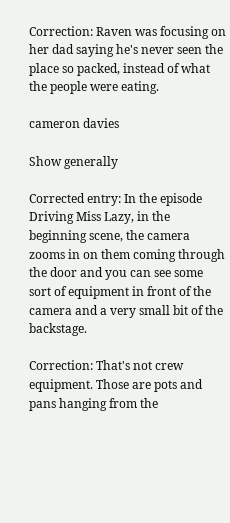Correction: Raven was focusing on her dad saying he's never seen the place so packed, instead of what the people were eating.

cameron davies

Show generally

Corrected entry: In the episode Driving Miss Lazy, in the beginning scene, the camera zooms in on them coming through the door and you can see some sort of equipment in front of the camera and a very small bit of the backstage.

Correction: That's not crew equipment. Those are pots and pans hanging from the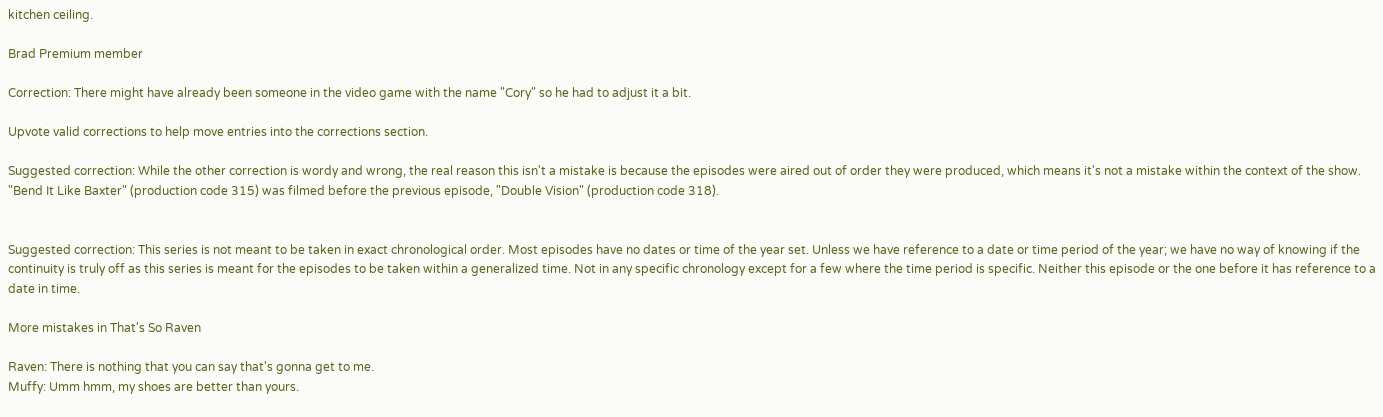kitchen ceiling.

Brad Premium member

Correction: There might have already been someone in the video game with the name "Cory" so he had to adjust it a bit.

Upvote valid corrections to help move entries into the corrections section.

Suggested correction: While the other correction is wordy and wrong, the real reason this isn't a mistake is because the episodes were aired out of order they were produced, which means it's not a mistake within the context of the show. "Bend It Like Baxter" (production code 315) was filmed before the previous episode, "Double Vision" (production code 318).


Suggested correction: This series is not meant to be taken in exact chronological order. Most episodes have no dates or time of the year set. Unless we have reference to a date or time period of the year; we have no way of knowing if the continuity is truly off as this series is meant for the episodes to be taken within a generalized time. Not in any specific chronology except for a few where the time period is specific. Neither this episode or the one before it has reference to a date in time.

More mistakes in That's So Raven

Raven: There is nothing that you can say that's gonna get to me.
Muffy: Umm hmm, my shoes are better than yours.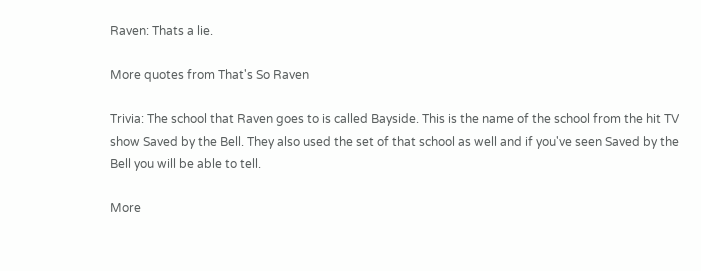Raven: Thats a lie.

More quotes from That's So Raven

Trivia: The school that Raven goes to is called Bayside. This is the name of the school from the hit TV show Saved by the Bell. They also used the set of that school as well and if you've seen Saved by the Bell you will be able to tell.

More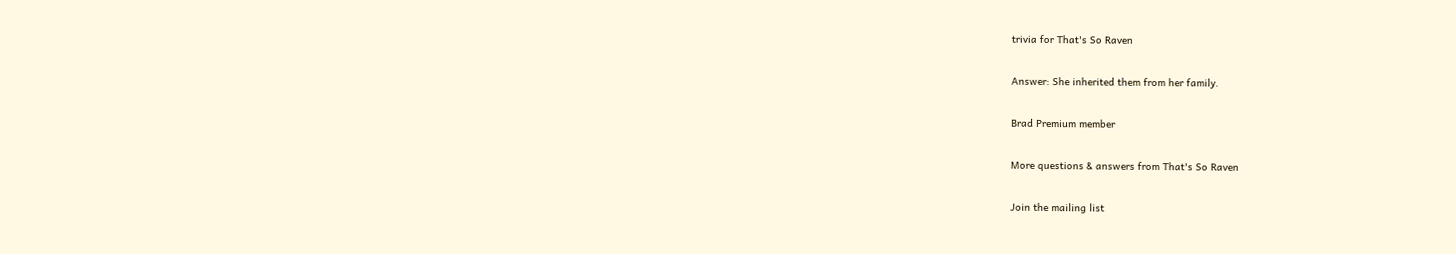trivia for That's So Raven

Answer: She inherited them from her family.

Brad Premium member

More questions & answers from That's So Raven

Join the mailing list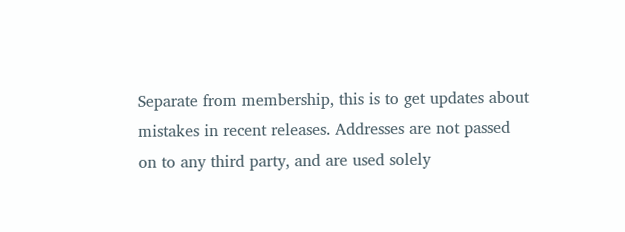Separate from membership, this is to get updates about mistakes in recent releases. Addresses are not passed on to any third party, and are used solely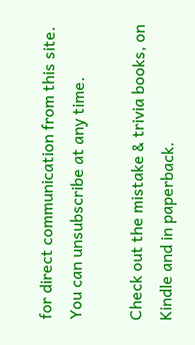for direct communication from this site. You can unsubscribe at any time.

Check out the mistake & trivia books, on Kindle and in paperback.